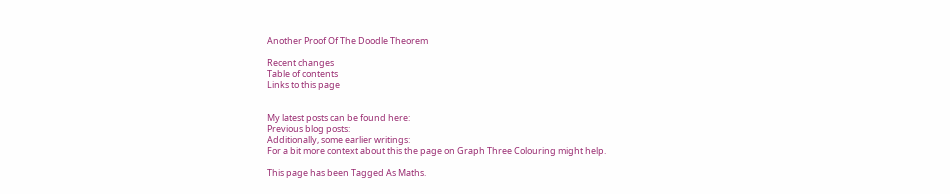Another Proof Of The Doodle Theorem

Recent changes
Table of contents
Links to this page


My latest posts can be found here:
Previous blog posts:
Additionally, some earlier writings:
For a bit more context about this the page on Graph Three Colouring might help.

This page has been Tagged As Maths.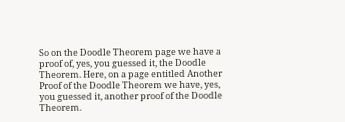So on the Doodle Theorem page we have a proof of, yes, you guessed it, the Doodle Theorem. Here, on a page entitled Another Proof of the Doodle Theorem we have, yes, you guessed it, another proof of the Doodle Theorem.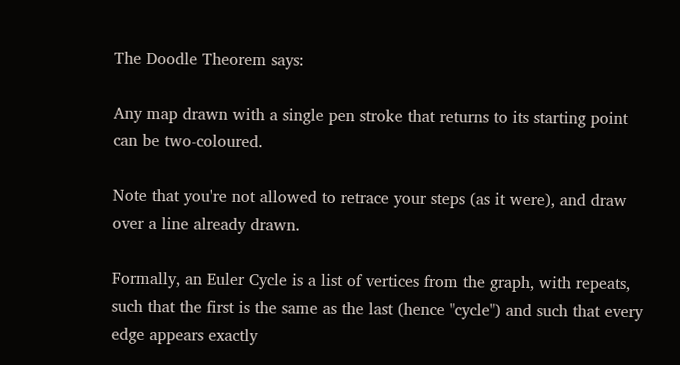The Doodle Theorem says:

Any map drawn with a single pen stroke that returns to its starting point can be two-coloured.

Note that you're not allowed to retrace your steps (as it were), and draw over a line already drawn.

Formally, an Euler Cycle is a list of vertices from the graph, with repeats, such that the first is the same as the last (hence "cycle") and such that every edge appears exactly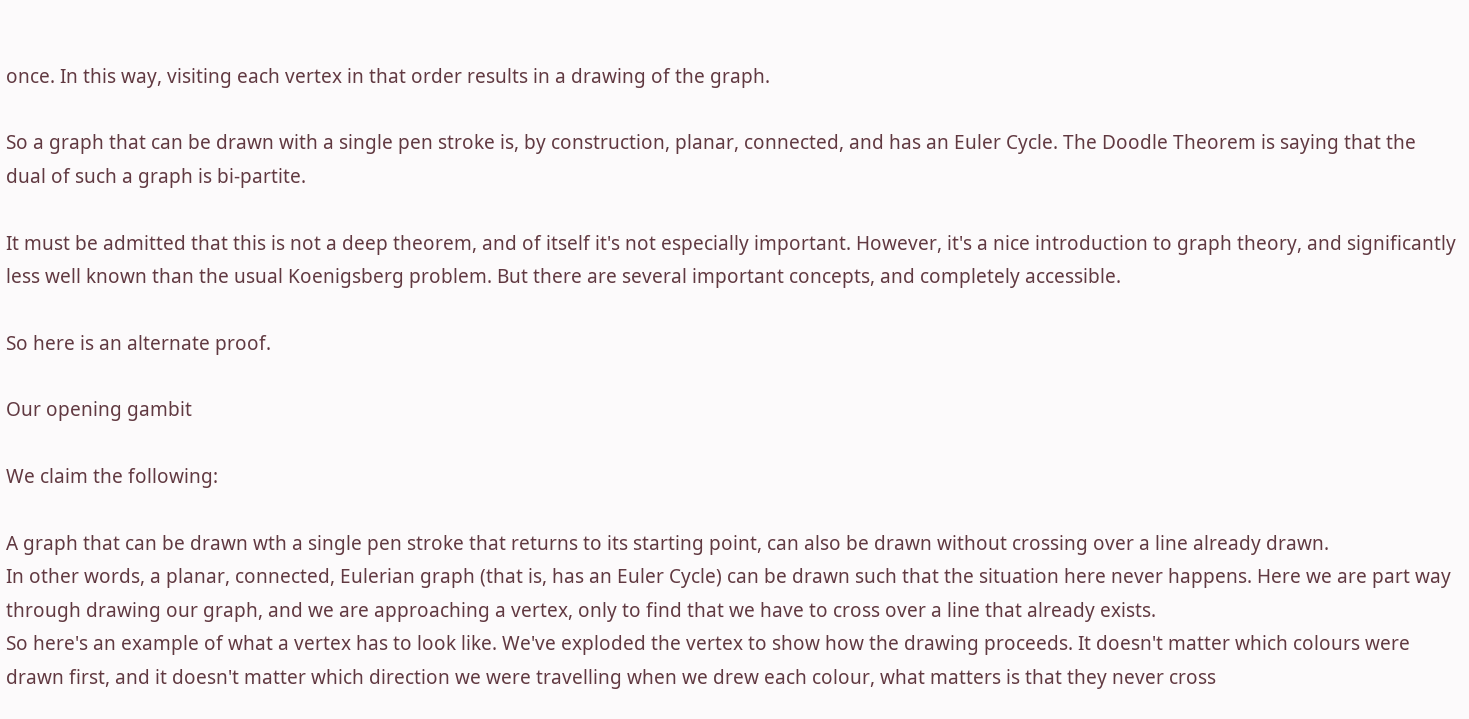once. In this way, visiting each vertex in that order results in a drawing of the graph.

So a graph that can be drawn with a single pen stroke is, by construction, planar, connected, and has an Euler Cycle. The Doodle Theorem is saying that the dual of such a graph is bi-partite.

It must be admitted that this is not a deep theorem, and of itself it's not especially important. However, it's a nice introduction to graph theory, and significantly less well known than the usual Koenigsberg problem. But there are several important concepts, and completely accessible.

So here is an alternate proof.

Our opening gambit

We claim the following:

A graph that can be drawn wth a single pen stroke that returns to its starting point, can also be drawn without crossing over a line already drawn.
In other words, a planar, connected, Eulerian graph (that is, has an Euler Cycle) can be drawn such that the situation here never happens. Here we are part way through drawing our graph, and we are approaching a vertex, only to find that we have to cross over a line that already exists.
So here's an example of what a vertex has to look like. We've exploded the vertex to show how the drawing proceeds. It doesn't matter which colours were drawn first, and it doesn't matter which direction we were travelling when we drew each colour, what matters is that they never cross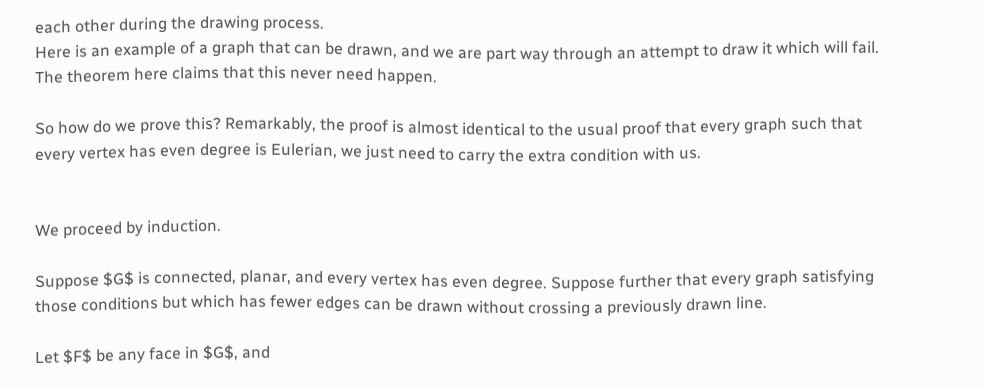each other during the drawing process.
Here is an example of a graph that can be drawn, and we are part way through an attempt to draw it which will fail. The theorem here claims that this never need happen.

So how do we prove this? Remarkably, the proof is almost identical to the usual proof that every graph such that every vertex has even degree is Eulerian, we just need to carry the extra condition with us.


We proceed by induction.

Suppose $G$ is connected, planar, and every vertex has even degree. Suppose further that every graph satisfying those conditions but which has fewer edges can be drawn without crossing a previously drawn line.

Let $F$ be any face in $G$, and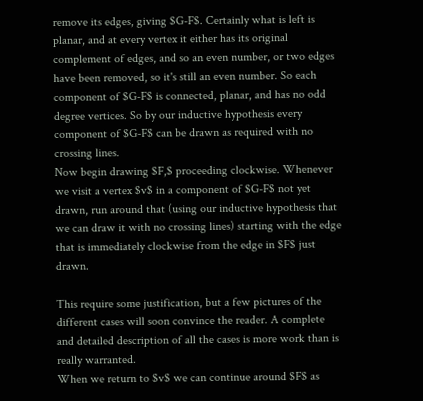remove its edges, giving $G-F$. Certainly what is left is planar, and at every vertex it either has its original complement of edges, and so an even number, or two edges have been removed, so it's still an even number. So each component of $G-F$ is connected, planar, and has no odd degree vertices. So by our inductive hypothesis every component of $G-F$ can be drawn as required with no crossing lines.
Now begin drawing $F,$ proceeding clockwise. Whenever we visit a vertex $v$ in a component of $G-F$ not yet drawn, run around that (using our inductive hypothesis that we can draw it with no crossing lines) starting with the edge that is immediately clockwise from the edge in $F$ just drawn.

This require some justification, but a few pictures of the different cases will soon convince the reader. A complete and detailed description of all the cases is more work than is really warranted.
When we return to $v$ we can continue around $F$ as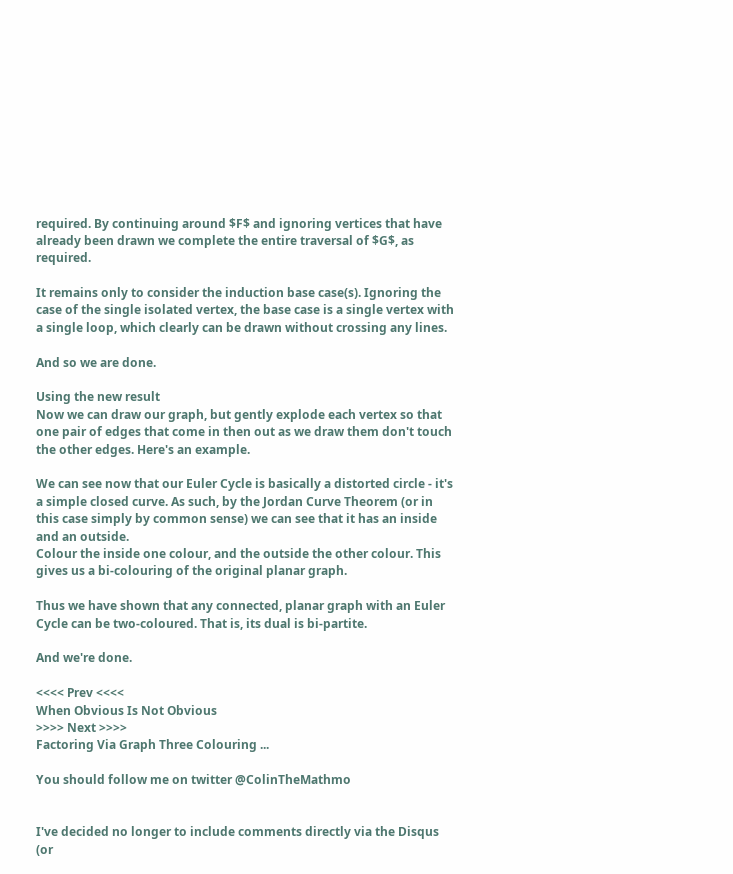required. By continuing around $F$ and ignoring vertices that have already been drawn we complete the entire traversal of $G$, as required.

It remains only to consider the induction base case(s). Ignoring the case of the single isolated vertex, the base case is a single vertex with a single loop, which clearly can be drawn without crossing any lines.

And so we are done.

Using the new result
Now we can draw our graph, but gently explode each vertex so that one pair of edges that come in then out as we draw them don't touch the other edges. Here's an example.

We can see now that our Euler Cycle is basically a distorted circle - it's a simple closed curve. As such, by the Jordan Curve Theorem (or in this case simply by common sense) we can see that it has an inside and an outside.
Colour the inside one colour, and the outside the other colour. This gives us a bi-colouring of the original planar graph.

Thus we have shown that any connected, planar graph with an Euler Cycle can be two-coloured. That is, its dual is bi-partite.

And we're done.

<<<< Prev <<<<
When Obvious Is Not Obvious
>>>> Next >>>>
Factoring Via Graph Three Colouring ...

You should follow me on twitter @ColinTheMathmo


I've decided no longer to include comments directly via the Disqus (or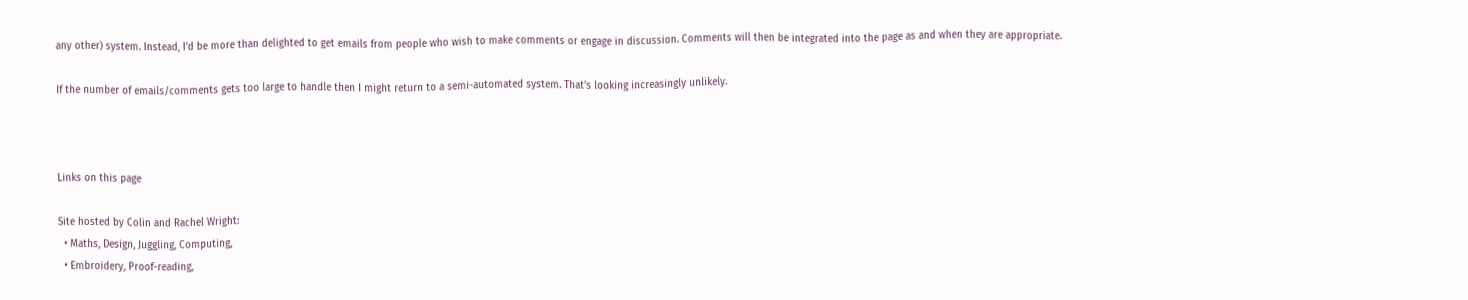any other) system. Instead, I'd be more than delighted to get emails from people who wish to make comments or engage in discussion. Comments will then be integrated into the page as and when they are appropriate.

If the number of emails/comments gets too large to handle then I might return to a semi-automated system. That's looking increasingly unlikely.



Links on this page

Site hosted by Colin and Rachel Wright:
  • Maths, Design, Juggling, Computing,
  • Embroidery, Proof-reading,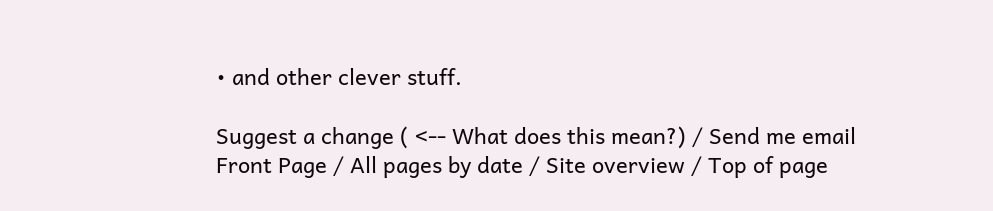• and other clever stuff.

Suggest a change ( <-- What does this mean?) / Send me email
Front Page / All pages by date / Site overview / Top of page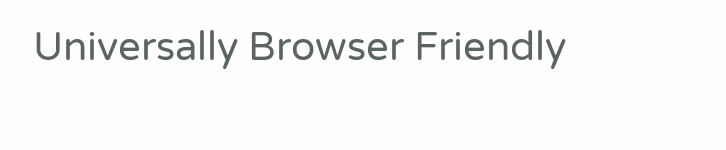Universally Browser Friendly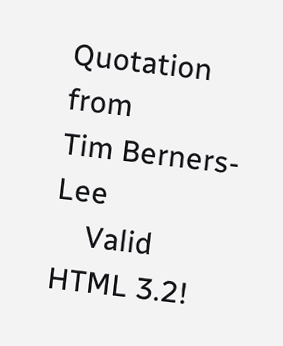Quotation from
Tim Berners-Lee
    Valid HTML 3.2!